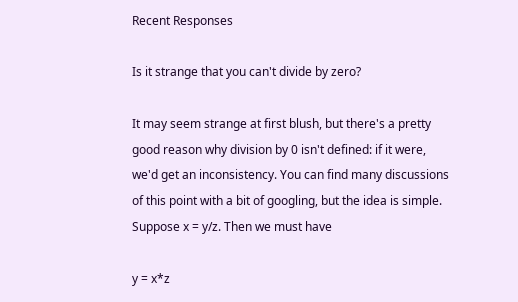Recent Responses

Is it strange that you can't divide by zero?

It may seem strange at first blush, but there's a pretty good reason why division by 0 isn't defined: if it were, we'd get an inconsistency. You can find many discussions of this point with a bit of googling, but the idea is simple. Suppose x = y/z. Then we must have

y = x*z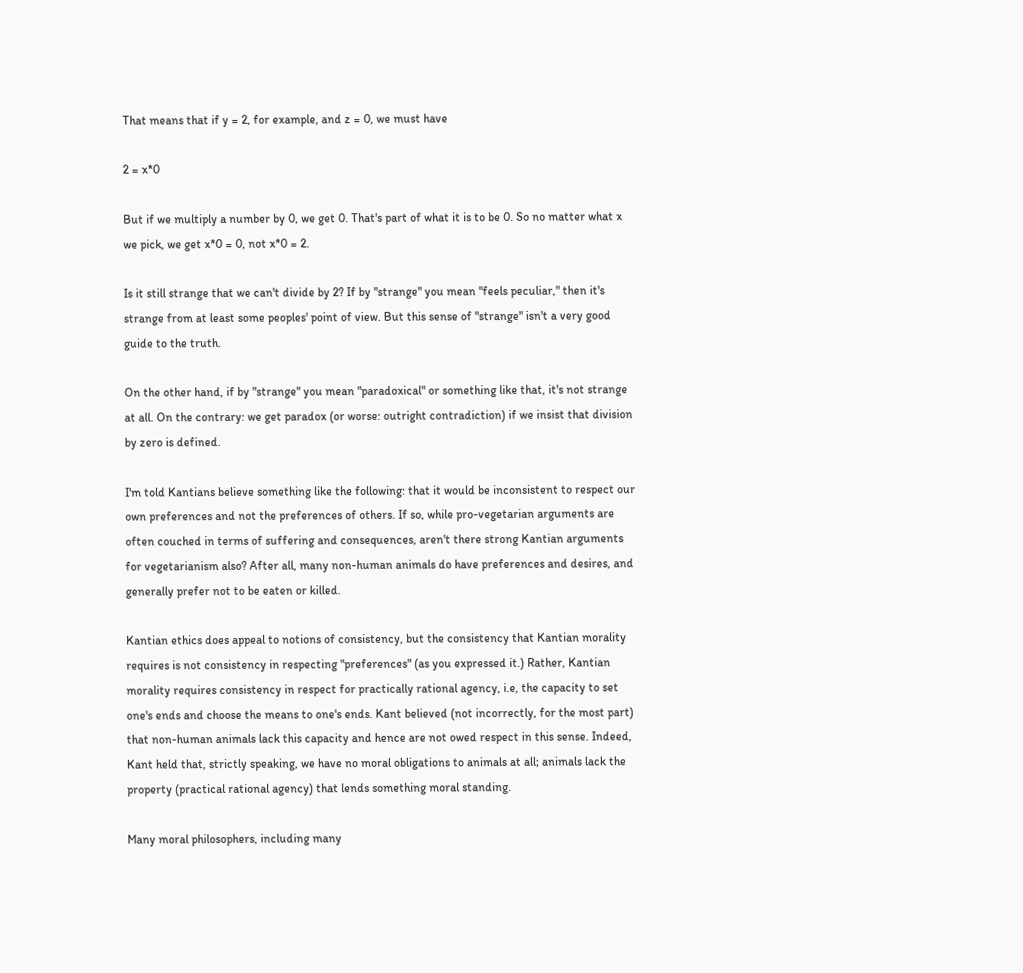That means that if y = 2, for example, and z = 0, we must have

2 = x*0

But if we multiply a number by 0, we get 0. That's part of what it is to be 0. So no matter what x we pick, we get x*0 = 0, not x*0 = 2.

Is it still strange that we can't divide by 2? If by "strange" you mean "feels peculiar," then it's strange from at least some peoples' point of view. But this sense of "strange" isn't a very good guide to the truth.

On the other hand, if by "strange" you mean "paradoxical" or something like that, it's not strange at all. On the contrary: we get paradox (or worse: outright contradiction) if we insist that division by zero is defined.

I'm told Kantians believe something like the following: that it would be inconsistent to respect our own preferences and not the preferences of others. If so, while pro-vegetarian arguments are often couched in terms of suffering and consequences, aren't there strong Kantian arguments for vegetarianism also? After all, many non-human animals do have preferences and desires, and generally prefer not to be eaten or killed.

Kantian ethics does appeal to notions of consistency, but the consistency that Kantian morality requires is not consistency in respecting "preferences" (as you expressed it.) Rather, Kantian morality requires consistency in respect for practically rational agency, i.e, the capacity to set one's ends and choose the means to one's ends. Kant believed (not incorrectly, for the most part) that non-human animals lack this capacity and hence are not owed respect in this sense. Indeed, Kant held that, strictly speaking, we have no moral obligations to animals at all; animals lack the property (practical rational agency) that lends something moral standing.

Many moral philosophers, including many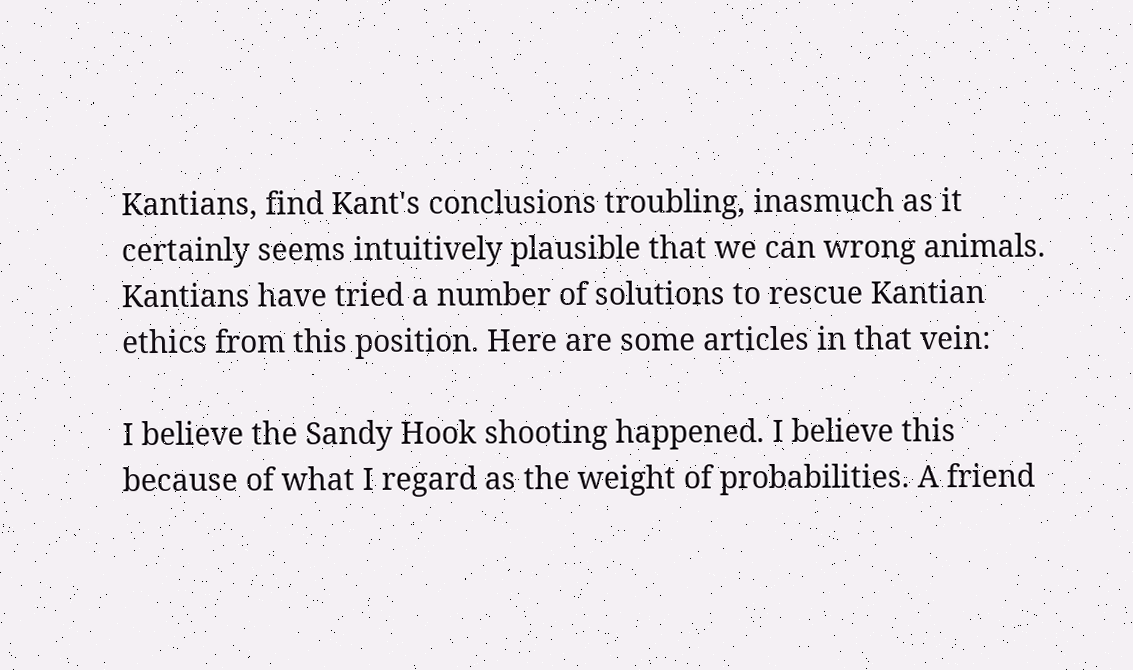Kantians, find Kant's conclusions troubling, inasmuch as it certainly seems intuitively plausible that we can wrong animals. Kantians have tried a number of solutions to rescue Kantian ethics from this position. Here are some articles in that vein:

I believe the Sandy Hook shooting happened. I believe this because of what I regard as the weight of probabilities. A friend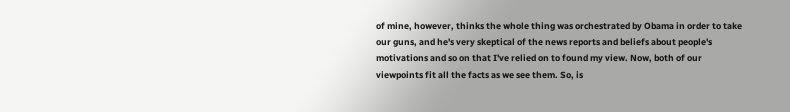of mine, however, thinks the whole thing was orchestrated by Obama in order to take our guns, and he's very skeptical of the news reports and beliefs about people's motivations and so on that I've relied on to found my view. Now, both of our viewpoints fit all the facts as we see them. So, is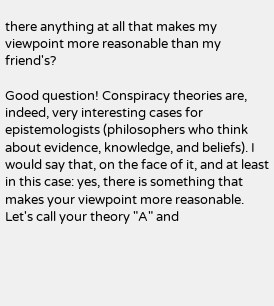there anything at all that makes my viewpoint more reasonable than my friend's?

Good question! Conspiracy theories are, indeed, very interesting cases for epistemologists (philosophers who think about evidence, knowledge, and beliefs). I would say that, on the face of it, and at least in this case: yes, there is something that makes your viewpoint more reasonable. Let's call your theory "A" and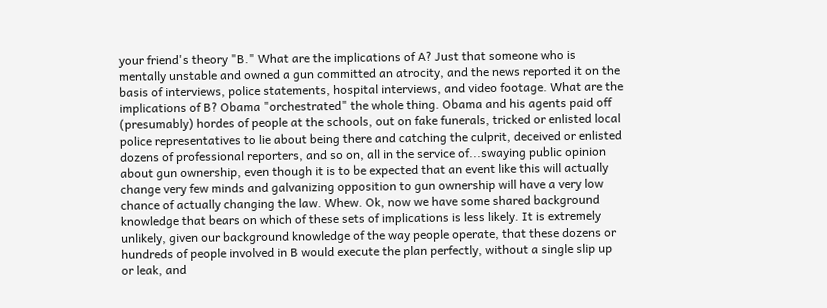your friend's theory "B." What are the implications of A? Just that someone who is mentally unstable and owned a gun committed an atrocity, and the news reported it on the basis of interviews, police statements, hospital interviews, and video footage. What are the implications of B? Obama "orchestrated" the whole thing. Obama and his agents paid off (presumably) hordes of people at the schools, out on fake funerals, tricked or enlisted local police representatives to lie about being there and catching the culprit, deceived or enlisted dozens of professional reporters, and so on, all in the service of...swaying public opinion about gun ownership, even though it is to be expected that an event like this will actually change very few minds and galvanizing opposition to gun ownership will have a very low chance of actually changing the law. Whew. Ok, now we have some shared background knowledge that bears on which of these sets of implications is less likely. It is extremely unlikely, given our background knowledge of the way people operate, that these dozens or hundreds of people involved in B would execute the plan perfectly, without a single slip up or leak, and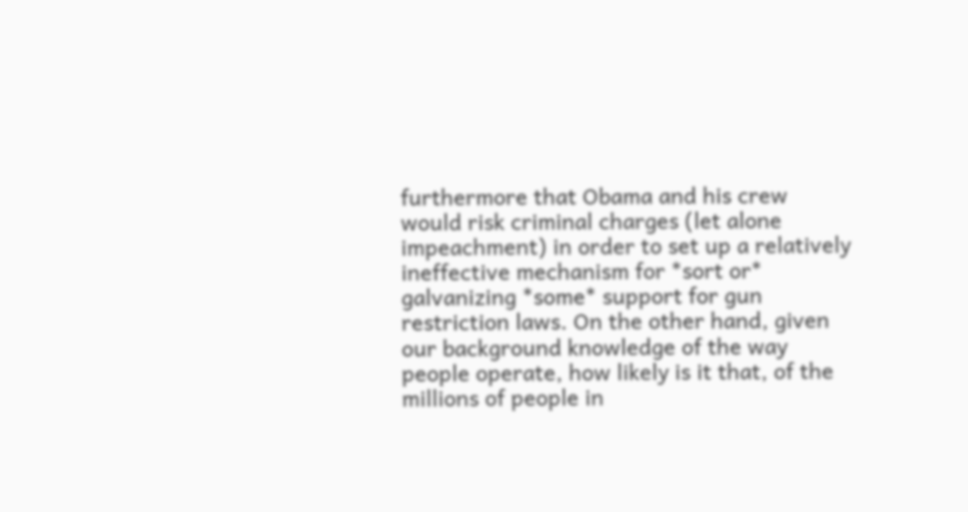furthermore that Obama and his crew would risk criminal charges (let alone impeachment) in order to set up a relatively ineffective mechanism for *sort or* galvanizing *some* support for gun restriction laws. On the other hand, given our background knowledge of the way people operate, how likely is it that, of the millions of people in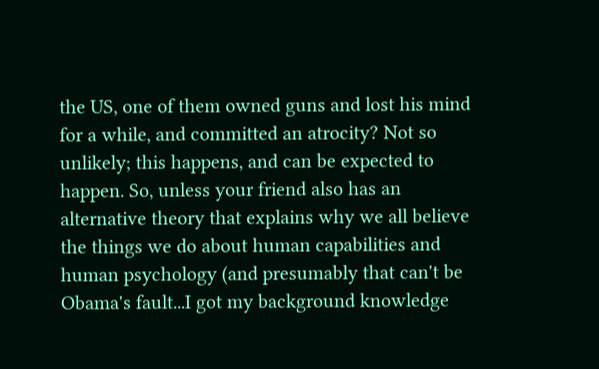the US, one of them owned guns and lost his mind for a while, and committed an atrocity? Not so unlikely; this happens, and can be expected to happen. So, unless your friend also has an alternative theory that explains why we all believe the things we do about human capabilities and human psychology (and presumably that can't be Obama's fault...I got my background knowledge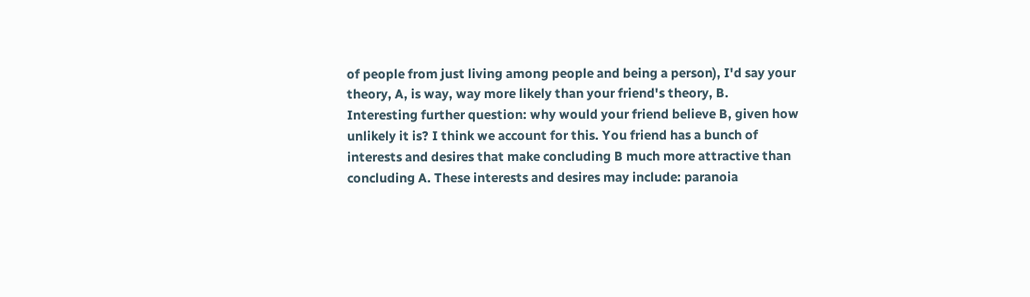of people from just living among people and being a person), I'd say your theory, A, is way, way more likely than your friend's theory, B.
Interesting further question: why would your friend believe B, given how unlikely it is? I think we account for this. You friend has a bunch of interests and desires that make concluding B much more attractive than concluding A. These interests and desires may include: paranoia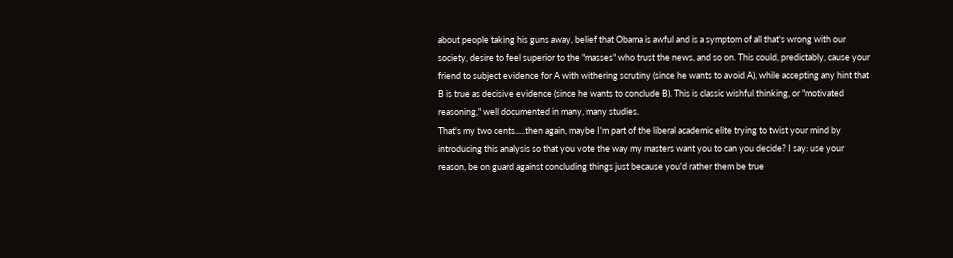about people taking his guns away, belief that Obama is awful and is a symptom of all that's wrong with our society, desire to feel superior to the "masses" who trust the news, and so on. This could, predictably, cause your friend to subject evidence for A with withering scrutiny (since he wants to avoid A), while accepting any hint that B is true as decisive evidence (since he wants to conclude B). This is classic wishful thinking, or "motivated reasoning," well documented in many, many studies.
That's my two cents.....then again, maybe I'm part of the liberal academic elite trying to twist your mind by introducing this analysis so that you vote the way my masters want you to can you decide? I say: use your reason, be on guard against concluding things just because you'd rather them be true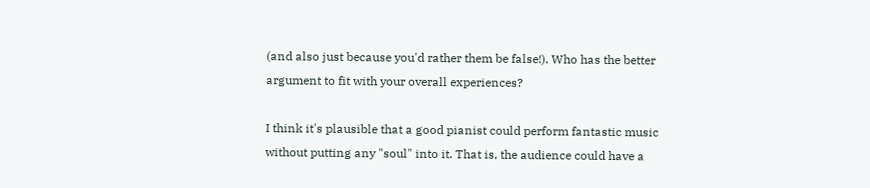(and also just because you'd rather them be false!). Who has the better argument to fit with your overall experiences?

I think it's plausible that a good pianist could perform fantastic music without putting any "soul" into it. That is, the audience could have a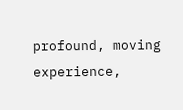profound, moving experience,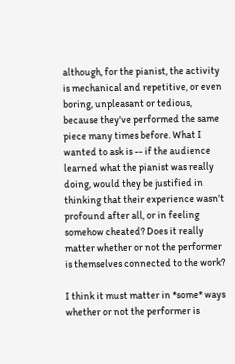although, for the pianist, the activity is mechanical and repetitive, or even boring, unpleasant or tedious, because they've performed the same piece many times before. What I wanted to ask is -- if the audience learned what the pianist was really doing, would they be justified in thinking that their experience wasn't profound after all, or in feeling somehow cheated? Does it really matter whether or not the performer is themselves connected to the work?

I think it must matter in *some* ways whether or not the performer is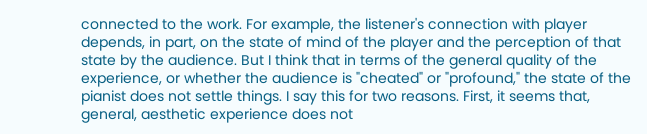connected to the work. For example, the listener's connection with player depends, in part, on the state of mind of the player and the perception of that state by the audience. But I think that in terms of the general quality of the experience, or whether the audience is "cheated" or "profound," the state of the pianist does not settle things. I say this for two reasons. First, it seems that, general, aesthetic experience does not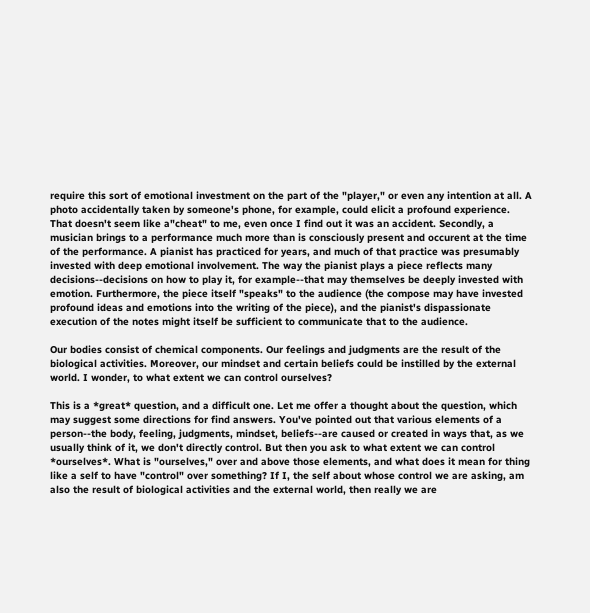require this sort of emotional investment on the part of the "player," or even any intention at all. A photo accidentally taken by someone's phone, for example, could elicit a profound experience. That doesn't seem like a"cheat" to me, even once I find out it was an accident. Secondly, a musician brings to a performance much more than is consciously present and occurent at the time of the performance. A pianist has practiced for years, and much of that practice was presumably invested with deep emotional involvement. The way the pianist plays a piece reflects many decisions--decisions on how to play it, for example--that may themselves be deeply invested with emotion. Furthermore, the piece itself "speaks" to the audience (the compose may have invested profound ideas and emotions into the writing of the piece), and the pianist's dispassionate execution of the notes might itself be sufficient to communicate that to the audience.

Our bodies consist of chemical components. Our feelings and judgments are the result of the biological activities. Moreover, our mindset and certain beliefs could be instilled by the external world. I wonder, to what extent we can control ourselves?

This is a *great* question, and a difficult one. Let me offer a thought about the question, which may suggest some directions for find answers. You've pointed out that various elements of a person--the body, feeling, judgments, mindset, beliefs--are caused or created in ways that, as we usually think of it, we don't directly control. But then you ask to what extent we can control *ourselves*. What is "ourselves," over and above those elements, and what does it mean for thing like a self to have "control" over something? If I, the self about whose control we are asking, am also the result of biological activities and the external world, then really we are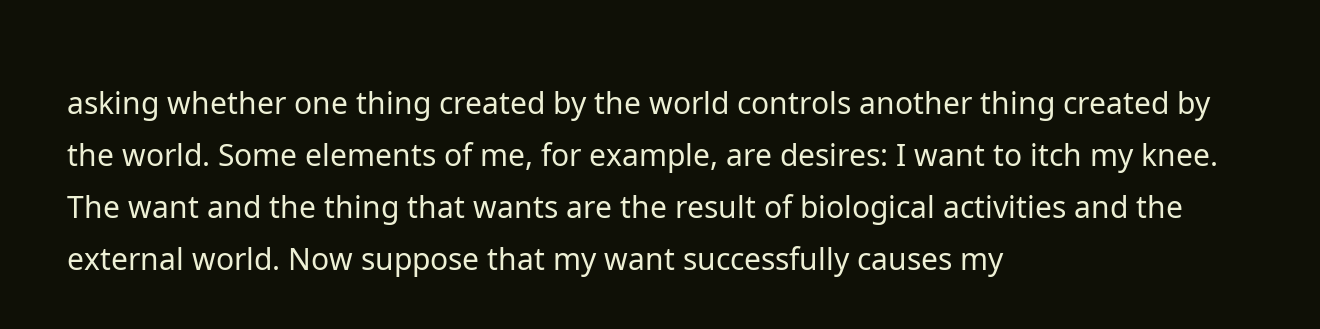asking whether one thing created by the world controls another thing created by the world. Some elements of me, for example, are desires: I want to itch my knee. The want and the thing that wants are the result of biological activities and the external world. Now suppose that my want successfully causes my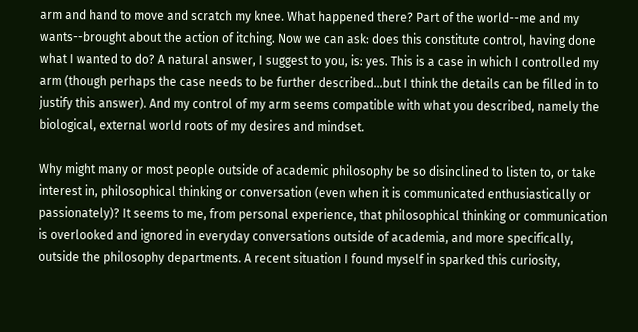arm and hand to move and scratch my knee. What happened there? Part of the world--me and my wants--brought about the action of itching. Now we can ask: does this constitute control, having done what I wanted to do? A natural answer, I suggest to you, is: yes. This is a case in which I controlled my arm (though perhaps the case needs to be further described...but I think the details can be filled in to justify this answer). And my control of my arm seems compatible with what you described, namely the biological, external world roots of my desires and mindset.

Why might many or most people outside of academic philosophy be so disinclined to listen to, or take interest in, philosophical thinking or conversation (even when it is communicated enthusiastically or passionately)? It seems to me, from personal experience, that philosophical thinking or communication is overlooked and ignored in everyday conversations outside of academia, and more specifically, outside the philosophy departments. A recent situation I found myself in sparked this curiosity,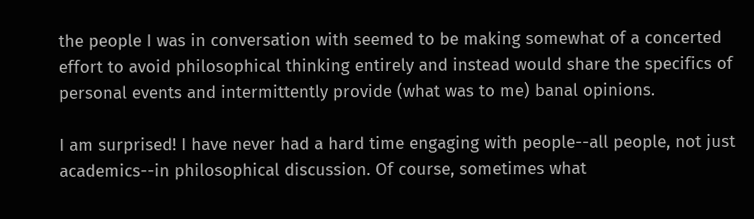the people I was in conversation with seemed to be making somewhat of a concerted effort to avoid philosophical thinking entirely and instead would share the specifics of personal events and intermittently provide (what was to me) banal opinions.

I am surprised! I have never had a hard time engaging with people--all people, not just academics--in philosophical discussion. Of course, sometimes what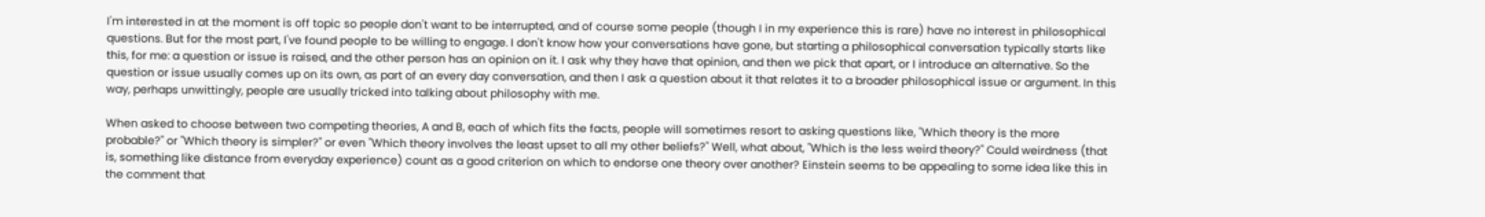I'm interested in at the moment is off topic so people don't want to be interrupted, and of course some people (though I in my experience this is rare) have no interest in philosophical questions. But for the most part, I've found people to be willing to engage. I don't know how your conversations have gone, but starting a philosophical conversation typically starts like this, for me: a question or issue is raised, and the other person has an opinion on it. I ask why they have that opinion, and then we pick that apart, or I introduce an alternative. So the question or issue usually comes up on its own, as part of an every day conversation, and then I ask a question about it that relates it to a broader philosophical issue or argument. In this way, perhaps unwittingly, people are usually tricked into talking about philosophy with me.

When asked to choose between two competing theories, A and B, each of which fits the facts, people will sometimes resort to asking questions like, "Which theory is the more probable?" or "Which theory is simpler?" or even "Which theory involves the least upset to all my other beliefs?" Well, what about, "Which is the less weird theory?" Could weirdness (that is, something like distance from everyday experience) count as a good criterion on which to endorse one theory over another? Einstein seems to be appealing to some idea like this in the comment that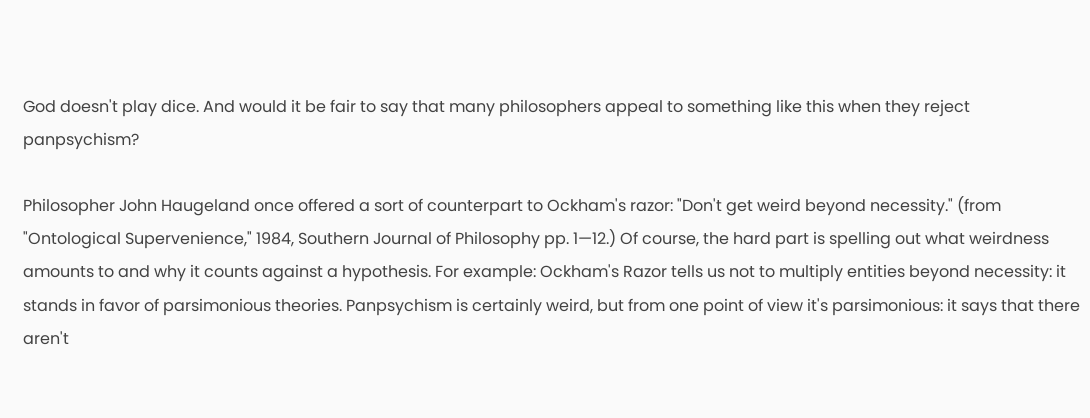God doesn't play dice. And would it be fair to say that many philosophers appeal to something like this when they reject panpsychism?

Philosopher John Haugeland once offered a sort of counterpart to Ockham's razor: "Don't get weird beyond necessity." (from "Ontological Supervenience," 1984, Southern Journal of Philosophy pp. 1—12.) Of course, the hard part is spelling out what weirdness amounts to and why it counts against a hypothesis. For example: Ockham's Razor tells us not to multiply entities beyond necessity: it stands in favor of parsimonious theories. Panpsychism is certainly weird, but from one point of view it's parsimonious: it says that there aren't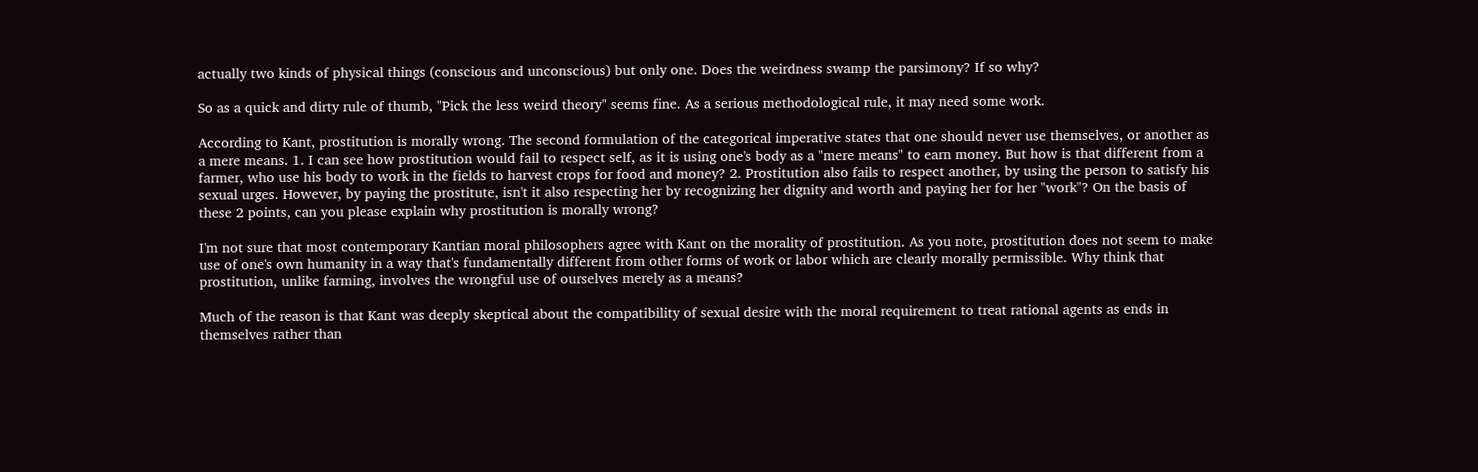actually two kinds of physical things (conscious and unconscious) but only one. Does the weirdness swamp the parsimony? If so why?

So as a quick and dirty rule of thumb, "Pick the less weird theory" seems fine. As a serious methodological rule, it may need some work.

According to Kant, prostitution is morally wrong. The second formulation of the categorical imperative states that one should never use themselves, or another as a mere means. 1. I can see how prostitution would fail to respect self, as it is using one's body as a "mere means" to earn money. But how is that different from a farmer, who use his body to work in the fields to harvest crops for food and money? 2. Prostitution also fails to respect another, by using the person to satisfy his sexual urges. However, by paying the prostitute, isn't it also respecting her by recognizing her dignity and worth and paying her for her "work"? On the basis of these 2 points, can you please explain why prostitution is morally wrong?

I'm not sure that most contemporary Kantian moral philosophers agree with Kant on the morality of prostitution. As you note, prostitution does not seem to make use of one's own humanity in a way that's fundamentally different from other forms of work or labor which are clearly morally permissible. Why think that prostitution, unlike farming, involves the wrongful use of ourselves merely as a means?

Much of the reason is that Kant was deeply skeptical about the compatibility of sexual desire with the moral requirement to treat rational agents as ends in themselves rather than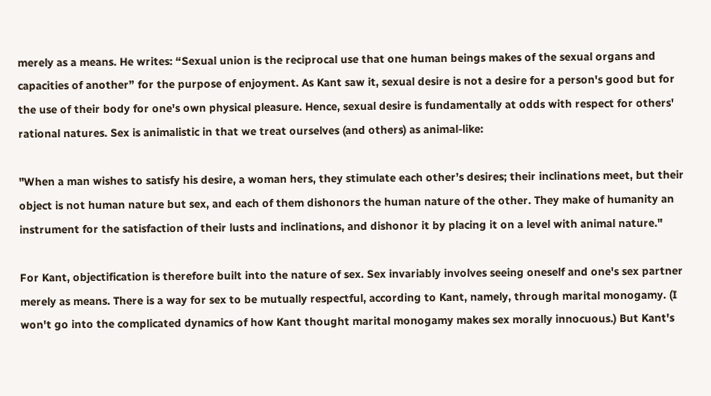merely as a means. He writes: “Sexual union is the reciprocal use that one human beings makes of the sexual organs and capacities of another” for the purpose of enjoyment. As Kant saw it, sexual desire is not a desire for a person's good but for the use of their body for one's own physical pleasure. Hence, sexual desire is fundamentally at odds with respect for others' rational natures. Sex is animalistic in that we treat ourselves (and others) as animal-like:

"When a man wishes to satisfy his desire, a woman hers, they stimulate each other’s desires; their inclinations meet, but their object is not human nature but sex, and each of them dishonors the human nature of the other. They make of humanity an instrument for the satisfaction of their lusts and inclinations, and dishonor it by placing it on a level with animal nature."

For Kant, objectification is therefore built into the nature of sex. Sex invariably involves seeing oneself and one's sex partner merely as means. There is a way for sex to be mutually respectful, according to Kant, namely, through marital monogamy. (I won't go into the complicated dynamics of how Kant thought marital monogamy makes sex morally innocuous.) But Kant's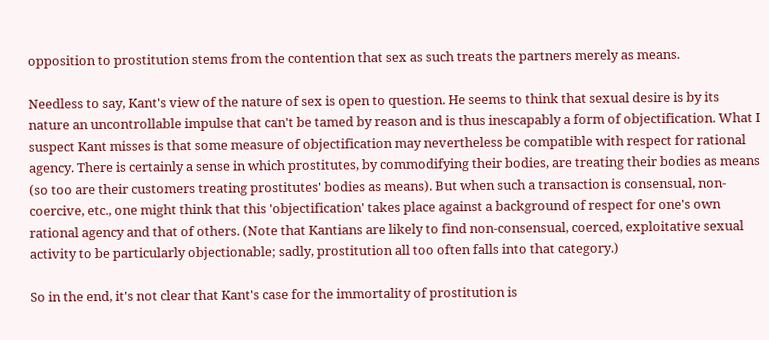opposition to prostitution stems from the contention that sex as such treats the partners merely as means.

Needless to say, Kant's view of the nature of sex is open to question. He seems to think that sexual desire is by its nature an uncontrollable impulse that can't be tamed by reason and is thus inescapably a form of objectification. What I suspect Kant misses is that some measure of objectification may nevertheless be compatible with respect for rational agency. There is certainly a sense in which prostitutes, by commodifying their bodies, are treating their bodies as means (so too are their customers treating prostitutes' bodies as means). But when such a transaction is consensual, non-coercive, etc., one might think that this 'objectification' takes place against a background of respect for one's own rational agency and that of others. (Note that Kantians are likely to find non-consensual, coerced, exploitative sexual activity to be particularly objectionable; sadly, prostitution all too often falls into that category.)

So in the end, it's not clear that Kant's case for the immortality of prostitution is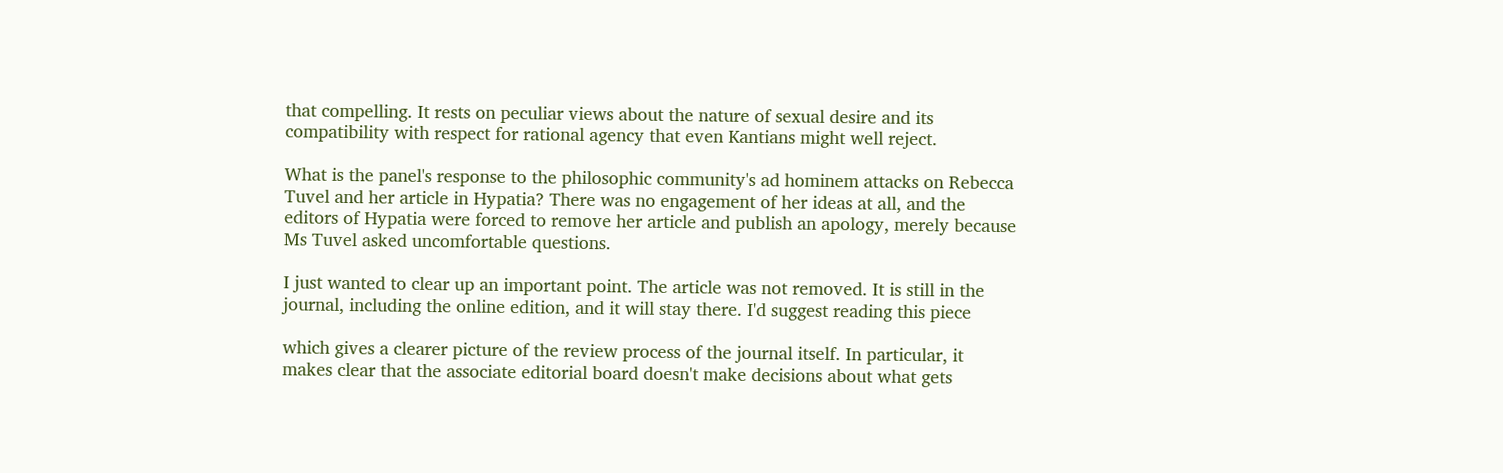that compelling. It rests on peculiar views about the nature of sexual desire and its compatibility with respect for rational agency that even Kantians might well reject.

What is the panel's response to the philosophic community's ad hominem attacks on Rebecca Tuvel and her article in Hypatia? There was no engagement of her ideas at all, and the editors of Hypatia were forced to remove her article and publish an apology, merely because Ms Tuvel asked uncomfortable questions.

I just wanted to clear up an important point. The article was not removed. It is still in the journal, including the online edition, and it will stay there. I'd suggest reading this piece

which gives a clearer picture of the review process of the journal itself. In particular, it makes clear that the associate editorial board doesn't make decisions about what gets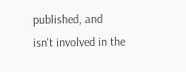published, and isn't involved in the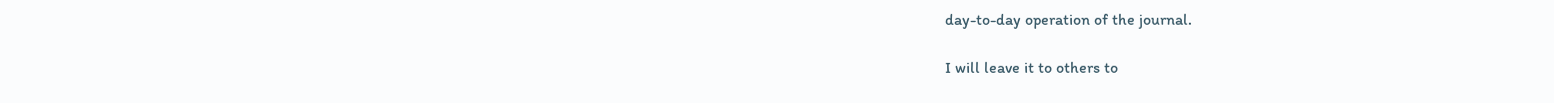day-to-day operation of the journal.

I will leave it to others to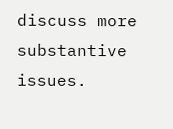discuss more substantive issues.